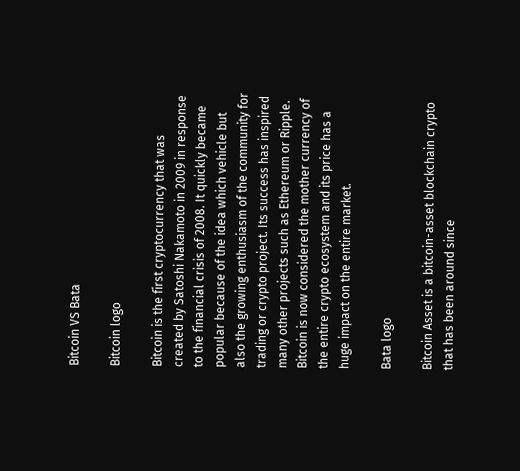Bitcoin VS Bata

Bitcoin logo

Bitcoin is the first cryptocurrency that was created by Satoshi Nakamoto in 2009 in response to the financial crisis of 2008. It quickly became popular because of the idea which vehicle but also the growing enthusiasm of the community for trading or crypto project. Its success has inspired many other projects such as Ethereum or Ripple. Bitcoin is now considered the mother currency of the entire crypto ecosystem and its price has a huge impact on the entire market.

Bata logo

Bitcoin Asset is a bitcoin-asset blockchain crypto that has been around since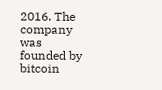2016. The company was founded by bitcoin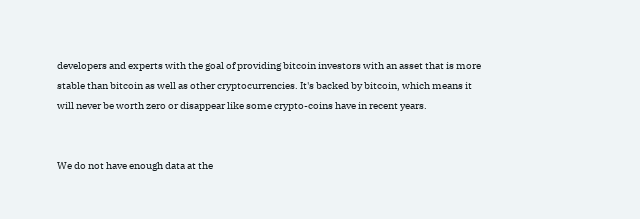developers and experts with the goal of providing bitcoin investors with an asset that is more stable than bitcoin as well as other cryptocurrencies. It's backed by bitcoin, which means it will never be worth zero or disappear like some crypto-coins have in recent years.


We do not have enough data at the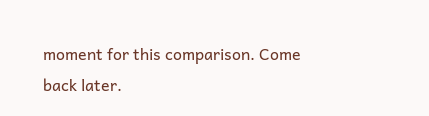moment for this comparison. Come back later.